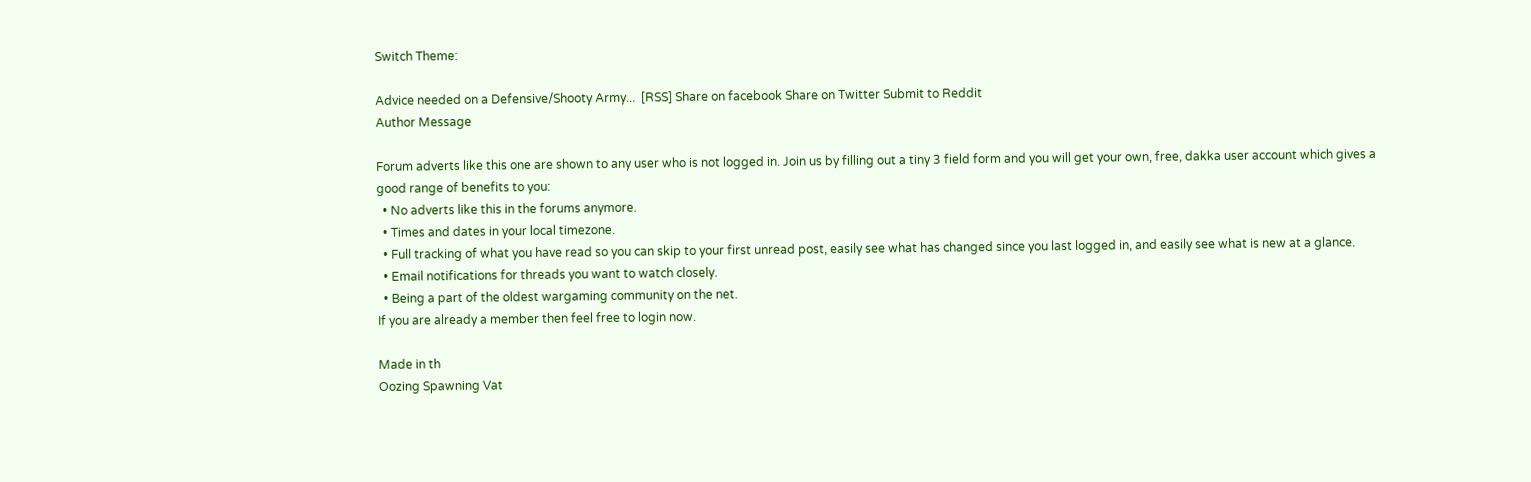Switch Theme:

Advice needed on a Defensive/Shooty Army...  [RSS] Share on facebook Share on Twitter Submit to Reddit
Author Message

Forum adverts like this one are shown to any user who is not logged in. Join us by filling out a tiny 3 field form and you will get your own, free, dakka user account which gives a good range of benefits to you:
  • No adverts like this in the forums anymore.
  • Times and dates in your local timezone.
  • Full tracking of what you have read so you can skip to your first unread post, easily see what has changed since you last logged in, and easily see what is new at a glance.
  • Email notifications for threads you want to watch closely.
  • Being a part of the oldest wargaming community on the net.
If you are already a member then feel free to login now.

Made in th
Oozing Spawning Vat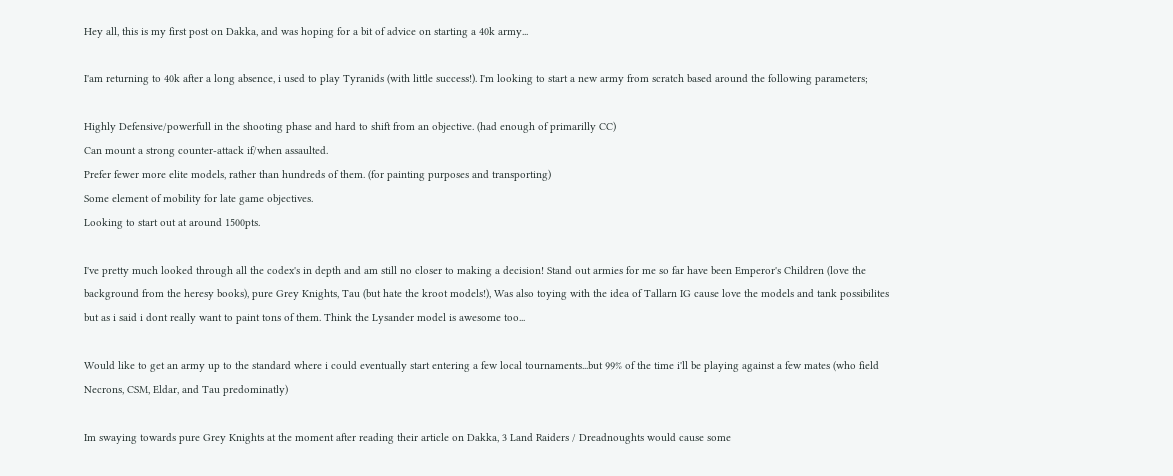Hey all, this is my first post on Dakka, and was hoping for a bit of advice on starting a 40k army...

I'am returning to 40k after a long absence, i used to play Tyranids (with little success!). I'm looking to start a new army from scratch based around the following parameters;

Highly Defensive/powerfull in the shooting phase and hard to shift from an objective. (had enough of primarilly CC)
Can mount a strong counter-attack if/when assaulted.
Prefer fewer more elite models, rather than hundreds of them. (for painting purposes and transporting)
Some element of mobility for late game objectives.
Looking to start out at around 1500pts.

I've pretty much looked through all the codex's in depth and am still no closer to making a decision! Stand out armies for me so far have been Emperor's Children (love the background from the heresy books), pure Grey Knights, Tau (but hate the kroot models!), Was also toying with the idea of Tallarn IG cause love the models and tank possibilites but as i said i dont really want to paint tons of them. Think the Lysander model is awesome too...

Would like to get an army up to the standard where i could eventually start entering a few local tournaments...but 99% of the time i'll be playing against a few mates (who field Necrons, CSM, Eldar, and Tau predominatly)

Im swaying towards pure Grey Knights at the moment after reading their article on Dakka, 3 Land Raiders / Dreadnoughts would cause some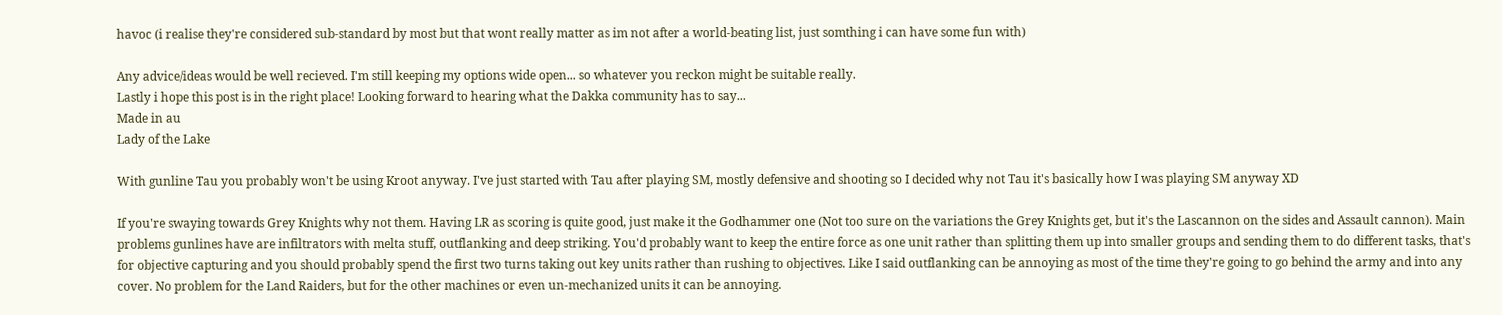havoc (i realise they're considered sub-standard by most but that wont really matter as im not after a world-beating list, just somthing i can have some fun with)

Any advice/ideas would be well recieved. I'm still keeping my options wide open... so whatever you reckon might be suitable really.
Lastly i hope this post is in the right place! Looking forward to hearing what the Dakka community has to say...
Made in au
Lady of the Lake

With gunline Tau you probably won't be using Kroot anyway. I've just started with Tau after playing SM, mostly defensive and shooting so I decided why not Tau it's basically how I was playing SM anyway XD

If you're swaying towards Grey Knights why not them. Having LR as scoring is quite good, just make it the Godhammer one (Not too sure on the variations the Grey Knights get, but it's the Lascannon on the sides and Assault cannon). Main problems gunlines have are infiltrators with melta stuff, outflanking and deep striking. You'd probably want to keep the entire force as one unit rather than splitting them up into smaller groups and sending them to do different tasks, that's for objective capturing and you should probably spend the first two turns taking out key units rather than rushing to objectives. Like I said outflanking can be annoying as most of the time they're going to go behind the army and into any cover. No problem for the Land Raiders, but for the other machines or even un-mechanized units it can be annoying.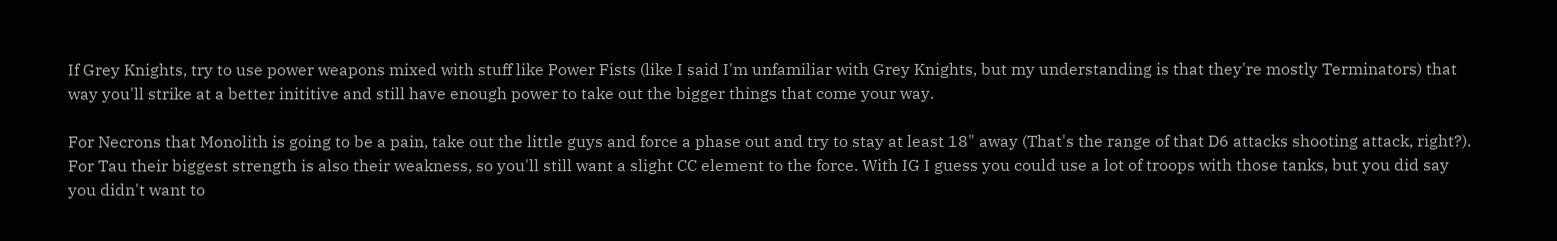If Grey Knights, try to use power weapons mixed with stuff like Power Fists (like I said I'm unfamiliar with Grey Knights, but my understanding is that they're mostly Terminators) that way you'll strike at a better inititive and still have enough power to take out the bigger things that come your way.

For Necrons that Monolith is going to be a pain, take out the little guys and force a phase out and try to stay at least 18" away (That's the range of that D6 attacks shooting attack, right?). For Tau their biggest strength is also their weakness, so you'll still want a slight CC element to the force. With IG I guess you could use a lot of troops with those tanks, but you did say you didn't want to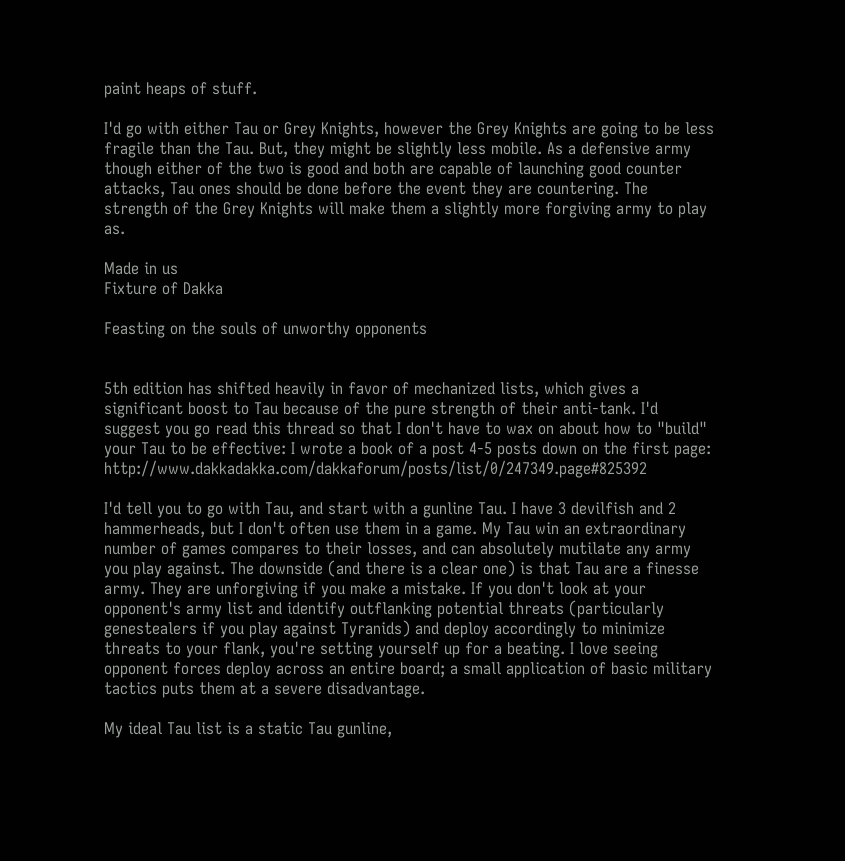paint heaps of stuff.

I'd go with either Tau or Grey Knights, however the Grey Knights are going to be less fragile than the Tau. But, they might be slightly less mobile. As a defensive army though either of the two is good and both are capable of launching good counter attacks, Tau ones should be done before the event they are countering. The strength of the Grey Knights will make them a slightly more forgiving army to play as.

Made in us
Fixture of Dakka

Feasting on the souls of unworthy opponents


5th edition has shifted heavily in favor of mechanized lists, which gives a significant boost to Tau because of the pure strength of their anti-tank. I'd suggest you go read this thread so that I don't have to wax on about how to "build" your Tau to be effective: I wrote a book of a post 4-5 posts down on the first page: http://www.dakkadakka.com/dakkaforum/posts/list/0/247349.page#825392

I'd tell you to go with Tau, and start with a gunline Tau. I have 3 devilfish and 2 hammerheads, but I don't often use them in a game. My Tau win an extraordinary number of games compares to their losses, and can absolutely mutilate any army you play against. The downside (and there is a clear one) is that Tau are a finesse army. They are unforgiving if you make a mistake. If you don't look at your opponent's army list and identify outflanking potential threats (particularly genestealers if you play against Tyranids) and deploy accordingly to minimize threats to your flank, you're setting yourself up for a beating. I love seeing opponent forces deploy across an entire board; a small application of basic military tactics puts them at a severe disadvantage.

My ideal Tau list is a static Tau gunline,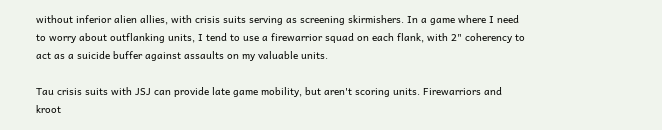without inferior alien allies, with crisis suits serving as screening skirmishers. In a game where I need to worry about outflanking units, I tend to use a firewarrior squad on each flank, with 2" coherency to act as a suicide buffer against assaults on my valuable units.

Tau crisis suits with JSJ can provide late game mobility, but aren't scoring units. Firewarriors and kroot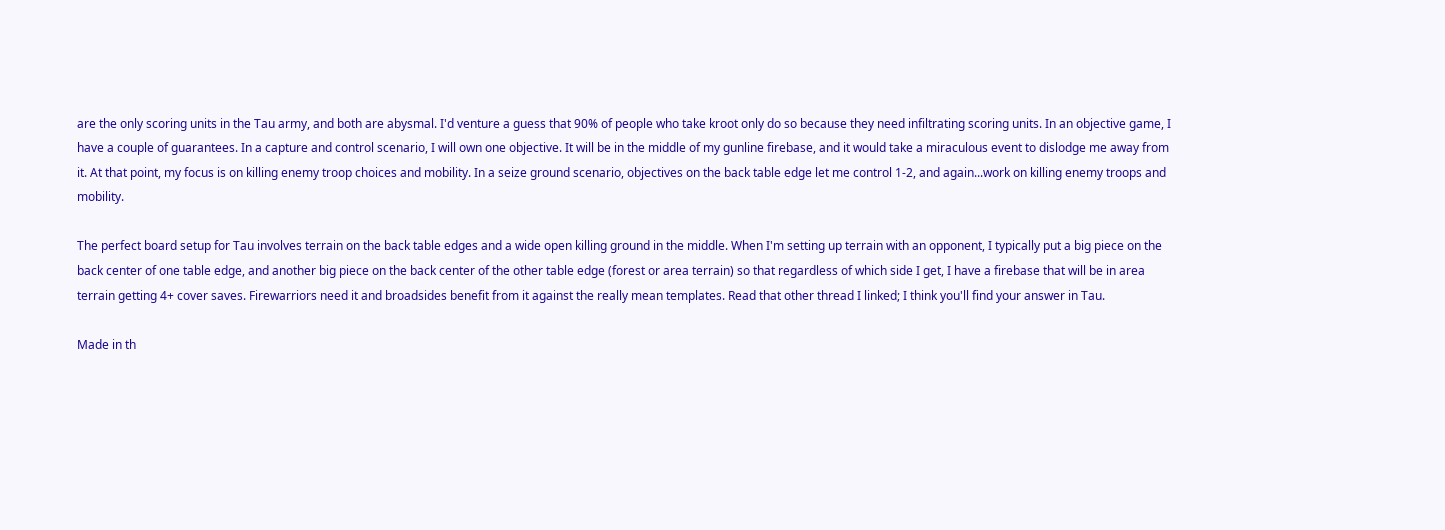are the only scoring units in the Tau army, and both are abysmal. I'd venture a guess that 90% of people who take kroot only do so because they need infiltrating scoring units. In an objective game, I have a couple of guarantees. In a capture and control scenario, I will own one objective. It will be in the middle of my gunline firebase, and it would take a miraculous event to dislodge me away from it. At that point, my focus is on killing enemy troop choices and mobility. In a seize ground scenario, objectives on the back table edge let me control 1-2, and again...work on killing enemy troops and mobility.

The perfect board setup for Tau involves terrain on the back table edges and a wide open killing ground in the middle. When I'm setting up terrain with an opponent, I typically put a big piece on the back center of one table edge, and another big piece on the back center of the other table edge (forest or area terrain) so that regardless of which side I get, I have a firebase that will be in area terrain getting 4+ cover saves. Firewarriors need it and broadsides benefit from it against the really mean templates. Read that other thread I linked; I think you'll find your answer in Tau.

Made in th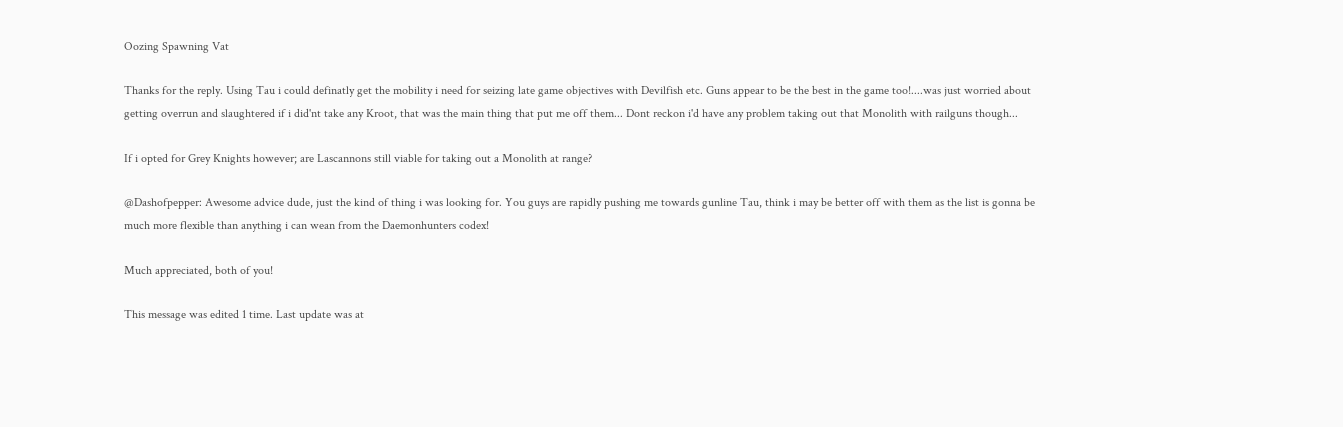Oozing Spawning Vat

Thanks for the reply. Using Tau i could definatly get the mobility i need for seizing late game objectives with Devilfish etc. Guns appear to be the best in the game too!....was just worried about getting overrun and slaughtered if i did'nt take any Kroot, that was the main thing that put me off them... Dont reckon i'd have any problem taking out that Monolith with railguns though...

If i opted for Grey Knights however; are Lascannons still viable for taking out a Monolith at range?

@Dashofpepper: Awesome advice dude, just the kind of thing i was looking for. You guys are rapidly pushing me towards gunline Tau, think i may be better off with them as the list is gonna be much more flexible than anything i can wean from the Daemonhunters codex!

Much appreciated, both of you!

This message was edited 1 time. Last update was at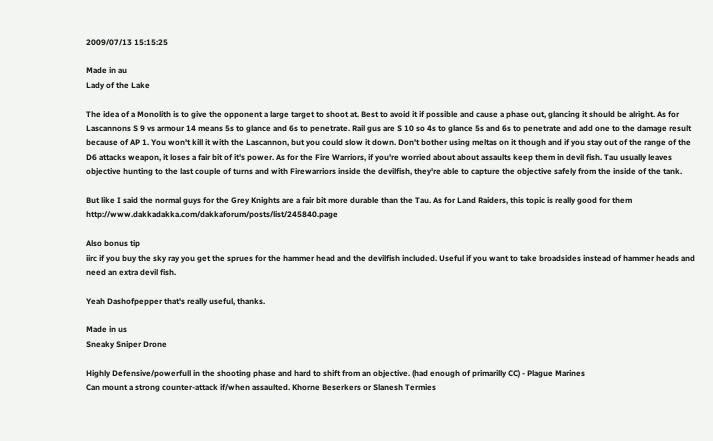2009/07/13 15:15:25

Made in au
Lady of the Lake

The idea of a Monolith is to give the opponent a large target to shoot at. Best to avoid it if possible and cause a phase out, glancing it should be alright. As for Lascannons S 9 vs armour 14 means 5s to glance and 6s to penetrate. Rail gus are S 10 so 4s to glance 5s and 6s to penetrate and add one to the damage result because of AP 1. You won't kill it with the Lascannon, but you could slow it down. Don't bother using meltas on it though and if you stay out of the range of the D6 attacks weapon, it loses a fair bit of it's power. As for the Fire Warriors, if you're worried about about assaults keep them in devil fish. Tau usually leaves objective hunting to the last couple of turns and with Firewarriors inside the devilfish, they're able to capture the objective safely from the inside of the tank.

But like I said the normal guys for the Grey Knights are a fair bit more durable than the Tau. As for Land Raiders, this topic is really good for them http://www.dakkadakka.com/dakkaforum/posts/list/245840.page

Also bonus tip
iirc if you buy the sky ray you get the sprues for the hammer head and the devilfish included. Useful if you want to take broadsides instead of hammer heads and need an extra devil fish.

Yeah Dashofpepper that's really useful, thanks.

Made in us
Sneaky Sniper Drone

Highly Defensive/powerfull in the shooting phase and hard to shift from an objective. (had enough of primarilly CC) - Plague Marines
Can mount a strong counter-attack if/when assaulted. Khorne Beserkers or Slanesh Termies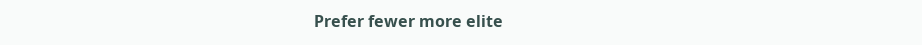Prefer fewer more elite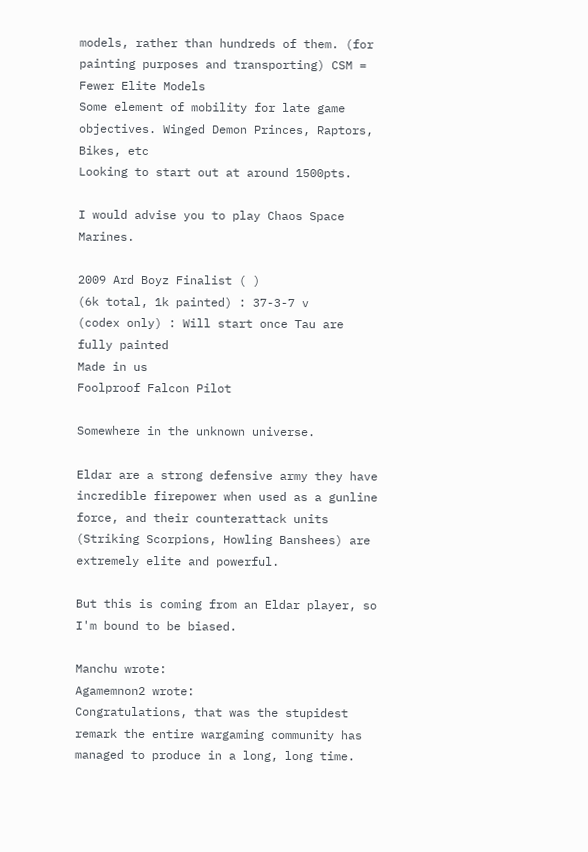models, rather than hundreds of them. (for painting purposes and transporting) CSM = Fewer Elite Models
Some element of mobility for late game objectives. Winged Demon Princes, Raptors, Bikes, etc
Looking to start out at around 1500pts.

I would advise you to play Chaos Space Marines.

2009 Ard Boyz Finalist ( )
(6k total, 1k painted) : 37-3-7 v
(codex only) : Will start once Tau are fully painted
Made in us
Foolproof Falcon Pilot

Somewhere in the unknown universe.

Eldar are a strong defensive army they have incredible firepower when used as a gunline force, and their counterattack units (Striking Scorpions, Howling Banshees) are extremely elite and powerful.

But this is coming from an Eldar player, so I'm bound to be biased.

Manchu wrote:
Agamemnon2 wrote:
Congratulations, that was the stupidest remark the entire wargaming community has managed to produce in a long, long time.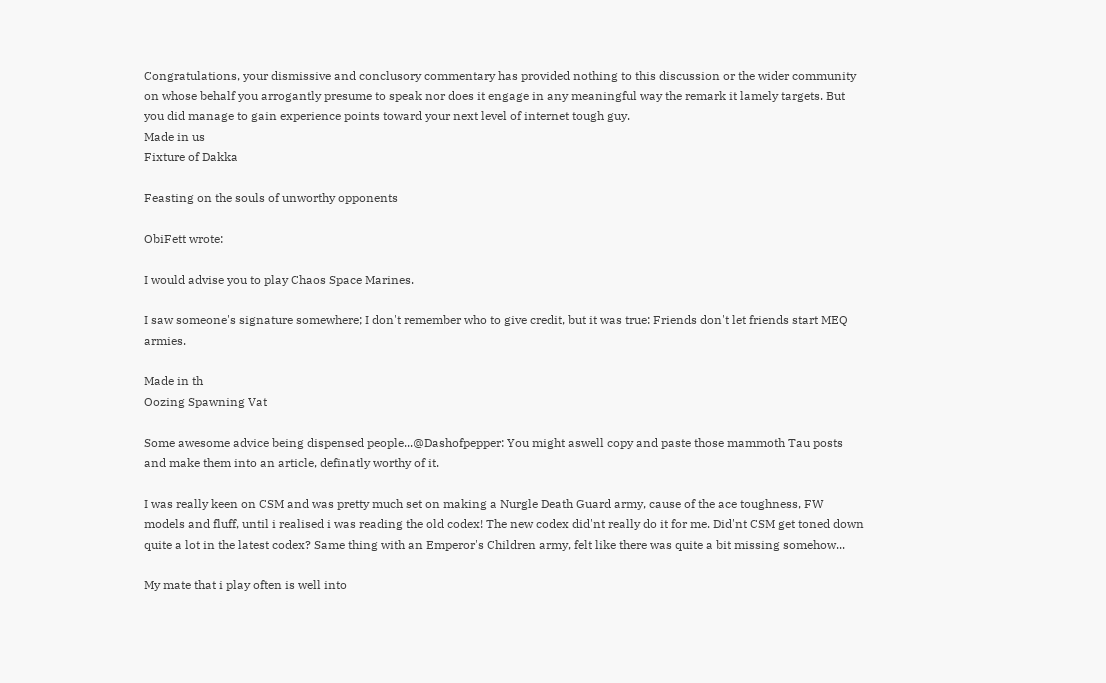Congratulations, your dismissive and conclusory commentary has provided nothing to this discussion or the wider community on whose behalf you arrogantly presume to speak nor does it engage in any meaningful way the remark it lamely targets. But you did manage to gain experience points toward your next level of internet tough guy.
Made in us
Fixture of Dakka

Feasting on the souls of unworthy opponents

ObiFett wrote:

I would advise you to play Chaos Space Marines.

I saw someone's signature somewhere; I don't remember who to give credit, but it was true: Friends don't let friends start MEQ armies.

Made in th
Oozing Spawning Vat

Some awesome advice being dispensed people...@Dashofpepper: You might aswell copy and paste those mammoth Tau posts and make them into an article, definatly worthy of it.

I was really keen on CSM and was pretty much set on making a Nurgle Death Guard army, cause of the ace toughness, FW models and fluff, until i realised i was reading the old codex! The new codex did'nt really do it for me. Did'nt CSM get toned down quite a lot in the latest codex? Same thing with an Emperor's Children army, felt like there was quite a bit missing somehow...

My mate that i play often is well into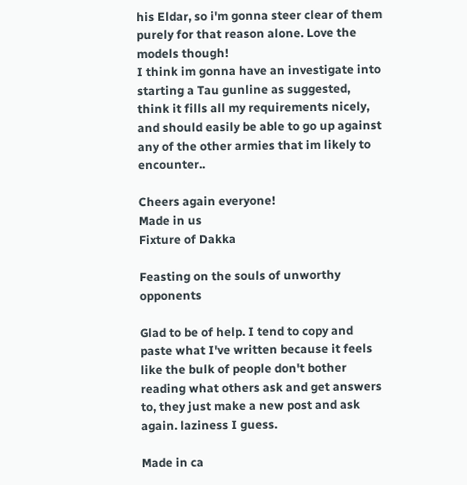his Eldar, so i'm gonna steer clear of them purely for that reason alone. Love the models though!
I think im gonna have an investigate into starting a Tau gunline as suggested, think it fills all my requirements nicely, and should easily be able to go up against any of the other armies that im likely to encounter..

Cheers again everyone!
Made in us
Fixture of Dakka

Feasting on the souls of unworthy opponents

Glad to be of help. I tend to copy and paste what I've written because it feels like the bulk of people don't bother reading what others ask and get answers to, they just make a new post and ask again. laziness I guess.

Made in ca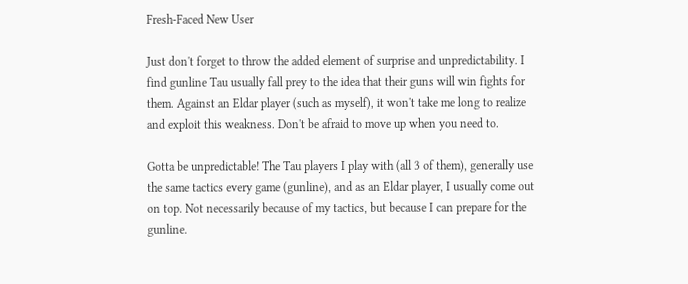Fresh-Faced New User

Just don't forget to throw the added element of surprise and unpredictability. I find gunline Tau usually fall prey to the idea that their guns will win fights for them. Against an Eldar player (such as myself), it won't take me long to realize and exploit this weakness. Don't be afraid to move up when you need to.

Gotta be unpredictable! The Tau players I play with (all 3 of them), generally use the same tactics every game (gunline), and as an Eldar player, I usually come out on top. Not necessarily because of my tactics, but because I can prepare for the gunline.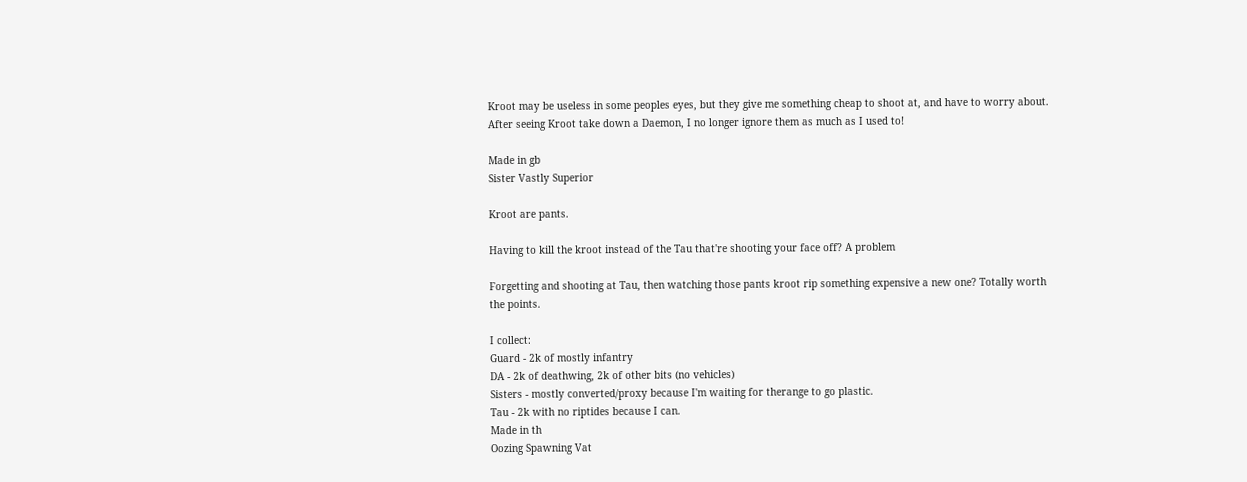Kroot may be useless in some peoples eyes, but they give me something cheap to shoot at, and have to worry about. After seeing Kroot take down a Daemon, I no longer ignore them as much as I used to!

Made in gb
Sister Vastly Superior

Kroot are pants.

Having to kill the kroot instead of the Tau that're shooting your face off? A problem

Forgetting and shooting at Tau, then watching those pants kroot rip something expensive a new one? Totally worth the points.

I collect:
Guard - 2k of mostly infantry
DA - 2k of deathwing, 2k of other bits (no vehicles)
Sisters - mostly converted/proxy because I'm waiting for therange to go plastic.
Tau - 2k with no riptides because I can.
Made in th
Oozing Spawning Vat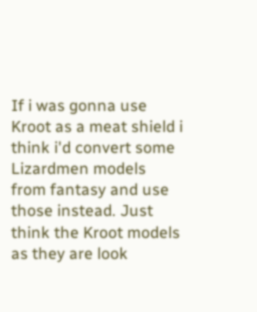If i was gonna use Kroot as a meat shield i think i'd convert some Lizardmen models from fantasy and use those instead. Just think the Kroot models as they are look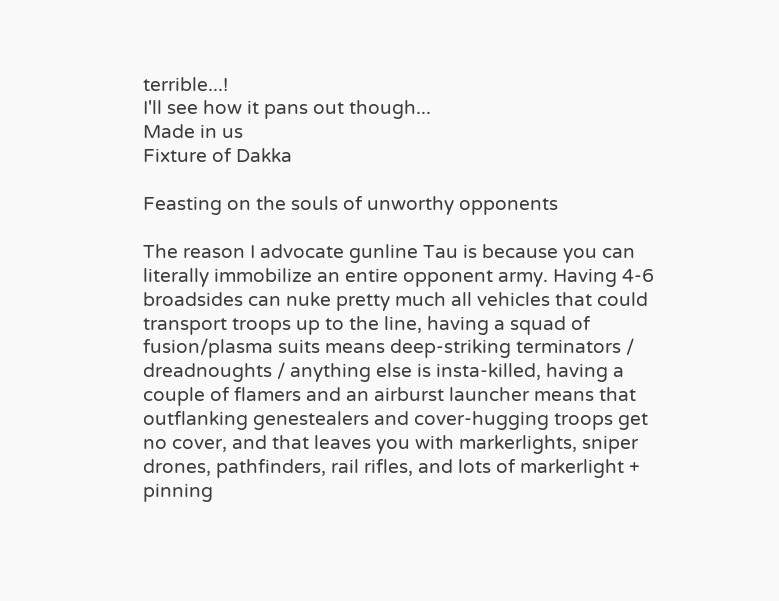terrible...!
I'll see how it pans out though...
Made in us
Fixture of Dakka

Feasting on the souls of unworthy opponents

The reason I advocate gunline Tau is because you can literally immobilize an entire opponent army. Having 4-6 broadsides can nuke pretty much all vehicles that could transport troops up to the line, having a squad of fusion/plasma suits means deep-striking terminators / dreadnoughts / anything else is insta-killed, having a couple of flamers and an airburst launcher means that outflanking genestealers and cover-hugging troops get no cover, and that leaves you with markerlights, sniper drones, pathfinders, rail rifles, and lots of markerlight + pinning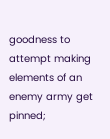goodness to attempt making elements of an enemy army get pinned;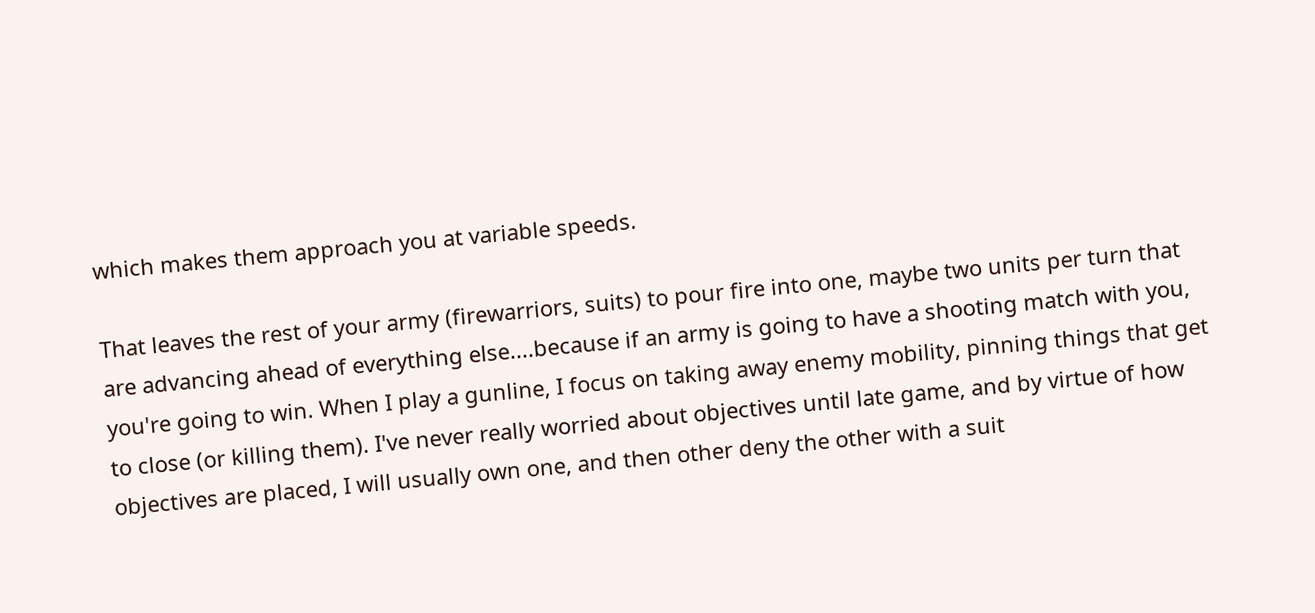which makes them approach you at variable speeds.

That leaves the rest of your army (firewarriors, suits) to pour fire into one, maybe two units per turn that are advancing ahead of everything else....because if an army is going to have a shooting match with you, you're going to win. When I play a gunline, I focus on taking away enemy mobility, pinning things that get to close (or killing them). I've never really worried about objectives until late game, and by virtue of how objectives are placed, I will usually own one, and then other deny the other with a suit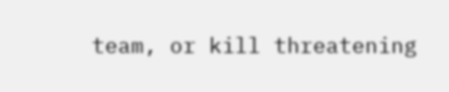team, or kill threatening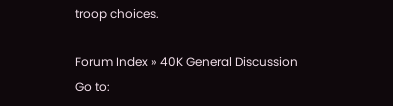troop choices.

Forum Index » 40K General Discussion
Go to: